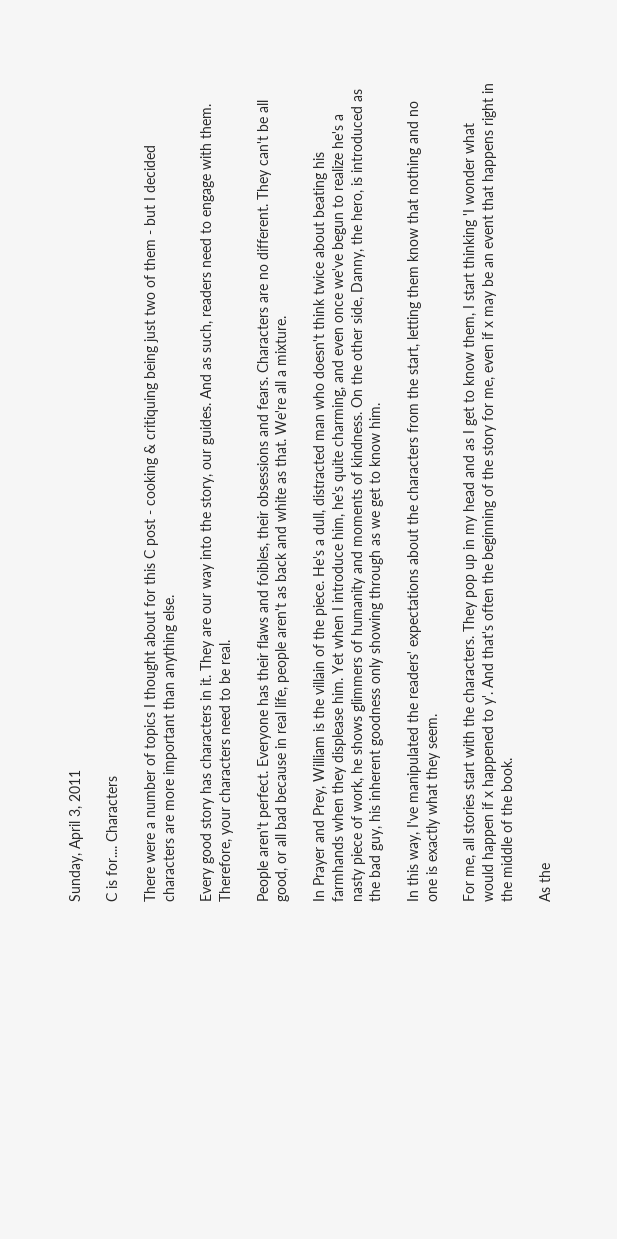Sunday, April 3, 2011

C is for.... Characters

There were a number of topics I thought about for this C post - cooking & critiquing being just two of them - but I decided characters are more important than anything else.

Every good story has characters in it. They are our way into the story, our guides. And as such, readers need to engage with them. Therefore, your characters need to be real.

People aren't perfect. Everyone has their flaws and foibles, their obsessions and fears. Characters are no different. They can't be all good, or all bad because in real life, people aren't as back and white as that. We're all a mixture.

In Prayer and Prey, William is the villain of the piece. He's a dull, distracted man who doesn't think twice about beating his farmhands when they displease him. Yet when I introduce him, he's quite charming, and even once we've begun to realize he's a nasty piece of work, he shows glimmers of humanity and moments of kindness. On the other side, Danny, the hero, is introduced as the bad guy, his inherent goodness only showing through as we get to know him.

In this way, I've manipulated the readers' expectations about the characters from the start, letting them know that nothing and no one is exactly what they seem.

For me, all stories start with the characters. They pop up in my head and as I get to know them, I start thinking 'I wonder what would happen if x happened to y'. And that's often the beginning of the story for me, even if x may be an event that happens right in the middle of the book.

As the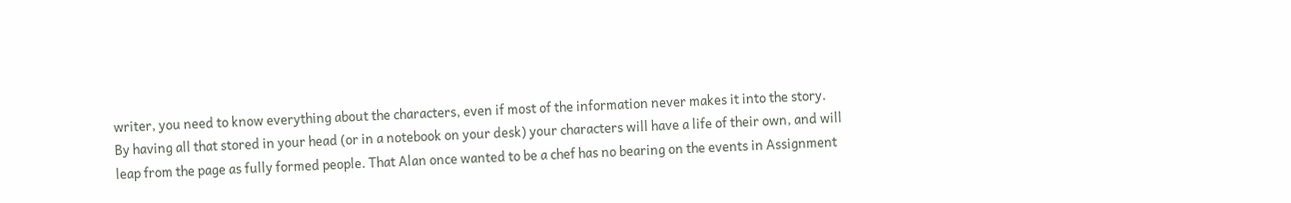writer, you need to know everything about the characters, even if most of the information never makes it into the story. By having all that stored in your head (or in a notebook on your desk) your characters will have a life of their own, and will leap from the page as fully formed people. That Alan once wanted to be a chef has no bearing on the events in Assignment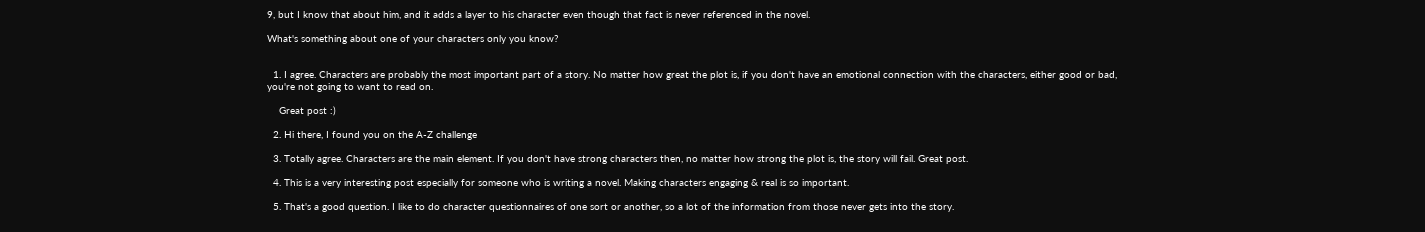9, but I know that about him, and it adds a layer to his character even though that fact is never referenced in the novel.

What's something about one of your characters only you know?


  1. I agree. Characters are probably the most important part of a story. No matter how great the plot is, if you don't have an emotional connection with the characters, either good or bad, you're not going to want to read on.

    Great post :)

  2. Hi there, I found you on the A-Z challenge

  3. Totally agree. Characters are the main element. If you don't have strong characters then, no matter how strong the plot is, the story will fail. Great post.

  4. This is a very interesting post especially for someone who is writing a novel. Making characters engaging & real is so important.

  5. That's a good question. I like to do character questionnaires of one sort or another, so a lot of the information from those never gets into the story.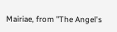Mairiae, from "The Angel's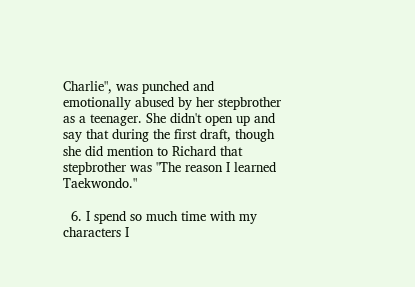Charlie", was punched and emotionally abused by her stepbrother as a teenager. She didn't open up and say that during the first draft, though she did mention to Richard that stepbrother was "The reason I learned Taekwondo."

  6. I spend so much time with my characters I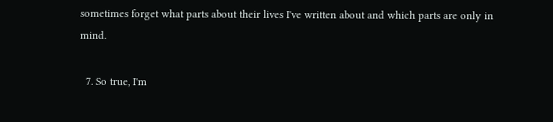sometimes forget what parts about their lives I've written about and which parts are only in mind.

  7. So true, I'm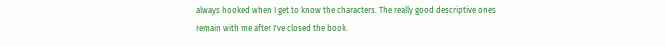always hooked when I get to know the characters. The really good descriptive ones remain with me after I've closed the book.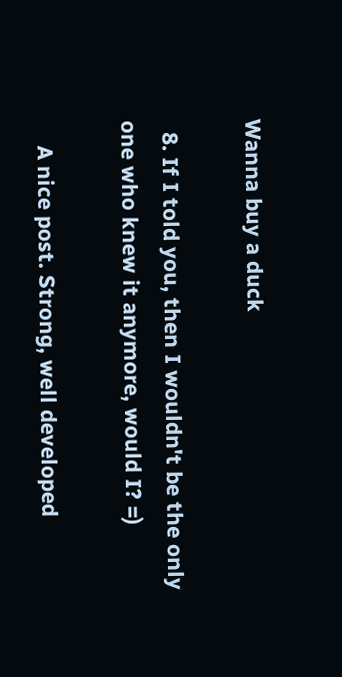Wanna buy a duck

  8. If I told you, then I wouldn't be the only one who knew it anymore, would I? =)

    A nice post. Strong, well developed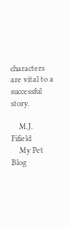characters are vital to a successful story.

    M.J. Fifield
    My Pet Blog